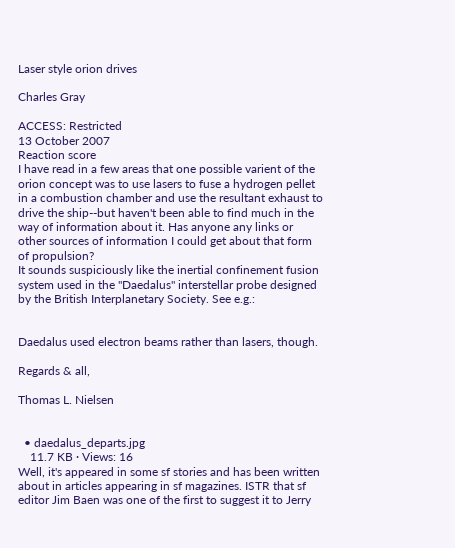Laser style orion drives

Charles Gray

ACCESS: Restricted
13 October 2007
Reaction score
I have read in a few areas that one possible varient of the orion concept was to use lasers to fuse a hydrogen pellet in a combustion chamber and use the resultant exhaust to drive the ship--but haven't been able to find much in the way of information about it. Has anyone any links or other sources of information I could get about that form of propulsion?
It sounds suspiciously like the inertial confinement fusion system used in the "Daedalus" interstellar probe designed by the British Interplanetary Society. See e.g.:


Daedalus used electron beams rather than lasers, though.

Regards & all,

Thomas L. Nielsen


  • daedalus_departs.jpg
    11.7 KB · Views: 16
Well, it's appeared in some sf stories and has been written about in articles appearing in sf magazines. ISTR that sf editor Jim Baen was one of the first to suggest it to Jerry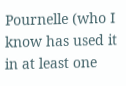Pournelle (who I know has used it in at least one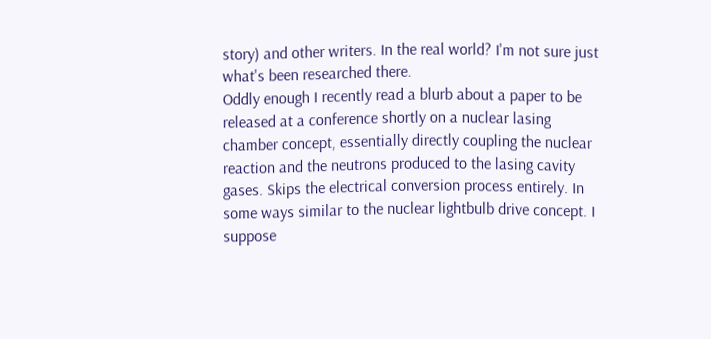story) and other writers. In the real world? I'm not sure just what's been researched there.
Oddly enough I recently read a blurb about a paper to be released at a conference shortly on a nuclear lasing chamber concept, essentially directly coupling the nuclear reaction and the neutrons produced to the lasing cavity gases. Skips the electrical conversion process entirely. In some ways similar to the nuclear lightbulb drive concept. I suppose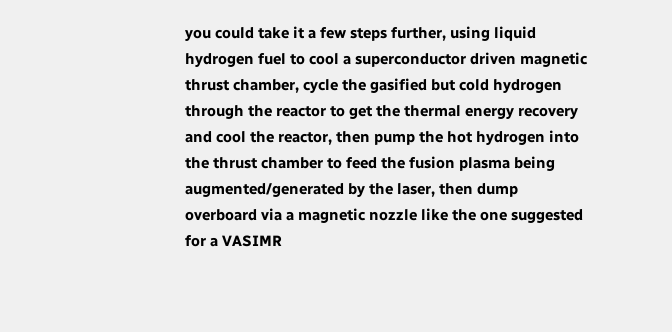you could take it a few steps further, using liquid hydrogen fuel to cool a superconductor driven magnetic thrust chamber, cycle the gasified but cold hydrogen through the reactor to get the thermal energy recovery and cool the reactor, then pump the hot hydrogen into the thrust chamber to feed the fusion plasma being augmented/generated by the laser, then dump overboard via a magnetic nozzle like the one suggested for a VASIMR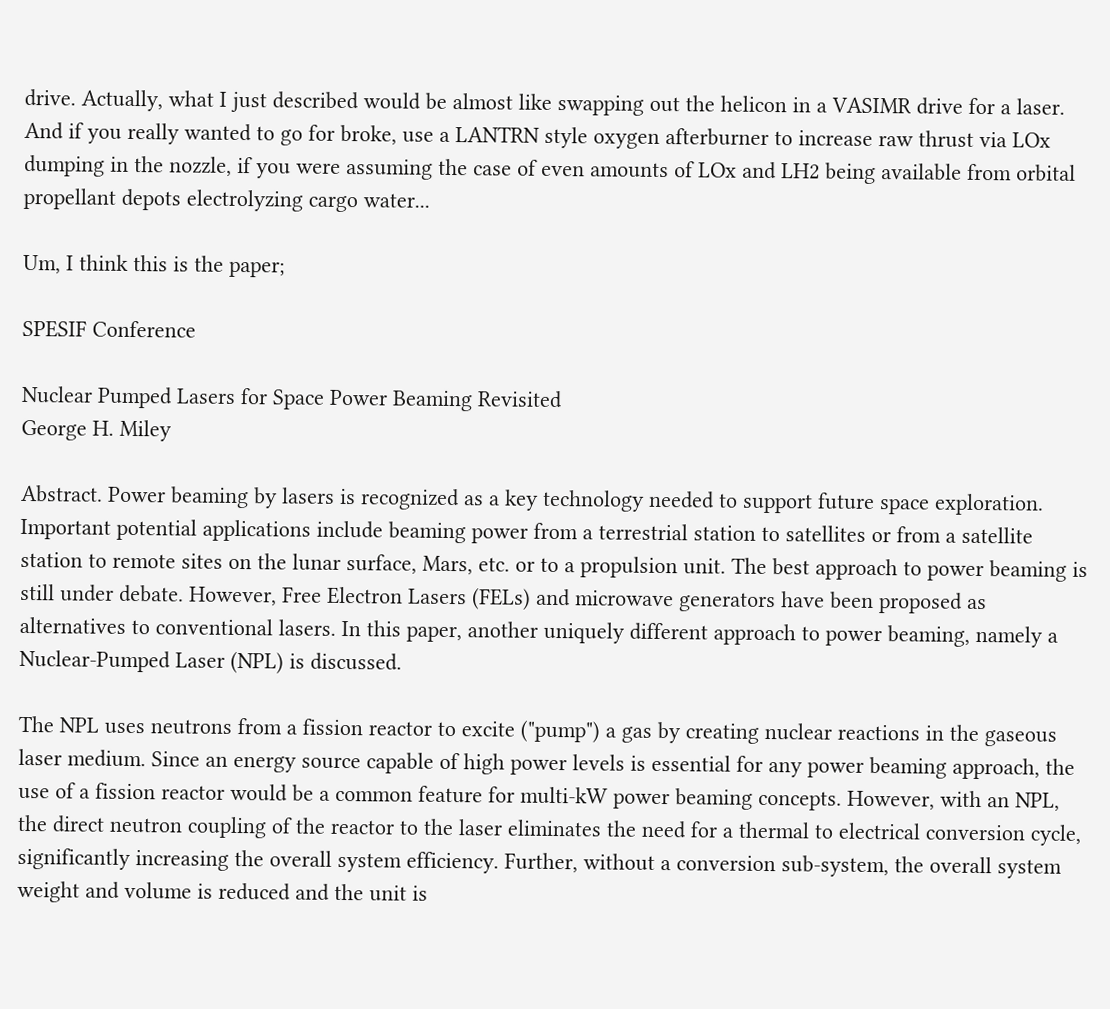drive. Actually, what I just described would be almost like swapping out the helicon in a VASIMR drive for a laser. And if you really wanted to go for broke, use a LANTRN style oxygen afterburner to increase raw thrust via LOx dumping in the nozzle, if you were assuming the case of even amounts of LOx and LH2 being available from orbital propellant depots electrolyzing cargo water...

Um, I think this is the paper;

SPESIF Conference

Nuclear Pumped Lasers for Space Power Beaming Revisited
George H. Miley

Abstract. Power beaming by lasers is recognized as a key technology needed to support future space exploration. Important potential applications include beaming power from a terrestrial station to satellites or from a satellite station to remote sites on the lunar surface, Mars, etc. or to a propulsion unit. The best approach to power beaming is still under debate. However, Free Electron Lasers (FELs) and microwave generators have been proposed as alternatives to conventional lasers. In this paper, another uniquely different approach to power beaming, namely a Nuclear-Pumped Laser (NPL) is discussed.

The NPL uses neutrons from a fission reactor to excite ("pump") a gas by creating nuclear reactions in the gaseous laser medium. Since an energy source capable of high power levels is essential for any power beaming approach, the use of a fission reactor would be a common feature for multi-kW power beaming concepts. However, with an NPL, the direct neutron coupling of the reactor to the laser eliminates the need for a thermal to electrical conversion cycle, significantly increasing the overall system efficiency. Further, without a conversion sub-system, the overall system weight and volume is reduced and the unit is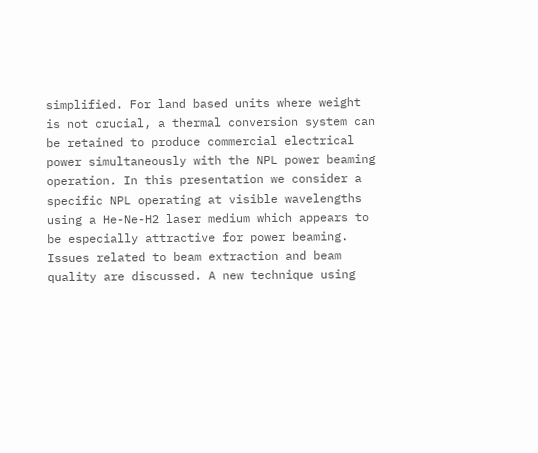simplified. For land based units where weight is not crucial, a thermal conversion system can be retained to produce commercial electrical power simultaneously with the NPL power beaming operation. In this presentation we consider a specific NPL operating at visible wavelengths using a He-Ne-H2 laser medium which appears to be especially attractive for power beaming. Issues related to beam extraction and beam quality are discussed. A new technique using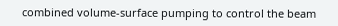combined volume-surface pumping to control the beam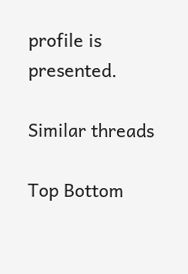profile is presented.

Similar threads

Top Bottom